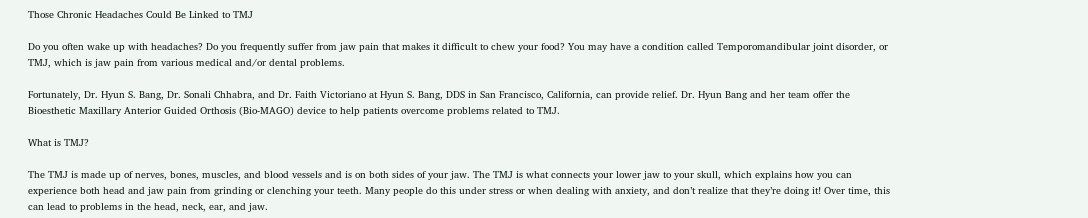Those Chronic Headaches Could Be Linked to TMJ

Do you often wake up with headaches? Do you frequently suffer from jaw pain that makes it difficult to chew your food? You may have a condition called Temporomandibular joint disorder, or TMJ, which is jaw pain from various medical and/or dental problems.

Fortunately, Dr. Hyun S. Bang, Dr. Sonali Chhabra, and Dr. Faith Victoriano at Hyun S. Bang, DDS in San Francisco, California, can provide relief. Dr. Hyun Bang and her team offer the Bioesthetic Maxillary Anterior Guided Orthosis (Bio-MAGO) device to help patients overcome problems related to TMJ.

What is TMJ?

The TMJ is made up of nerves, bones, muscles, and blood vessels and is on both sides of your jaw. The TMJ is what connects your lower jaw to your skull, which explains how you can experience both head and jaw pain from grinding or clenching your teeth. Many people do this under stress or when dealing with anxiety, and don’t realize that they’re doing it! Over time, this can lead to problems in the head, neck, ear, and jaw.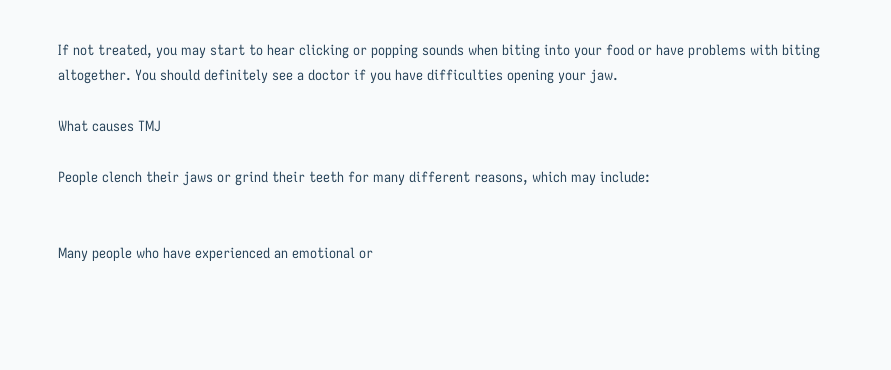If not treated, you may start to hear clicking or popping sounds when biting into your food or have problems with biting altogether. You should definitely see a doctor if you have difficulties opening your jaw.

What causes TMJ

People clench their jaws or grind their teeth for many different reasons, which may include:


Many people who have experienced an emotional or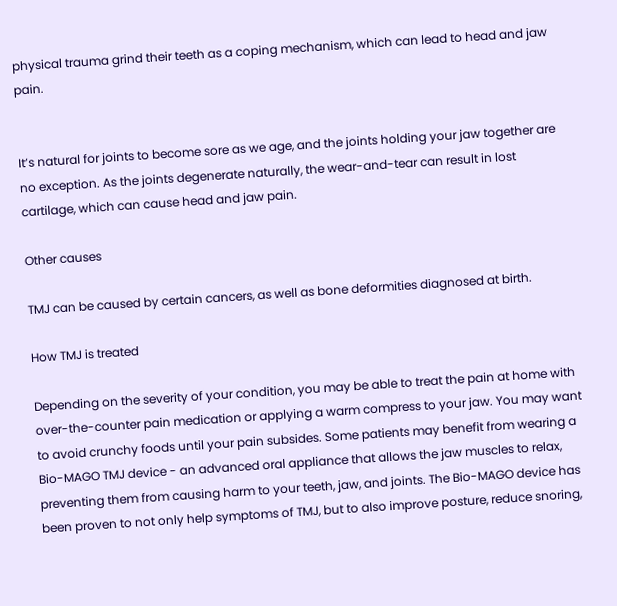physical trauma grind their teeth as a coping mechanism, which can lead to head and jaw pain.


It’s natural for joints to become sore as we age, and the joints holding your jaw together are no exception. As the joints degenerate naturally, the wear-and-tear can result in lost cartilage, which can cause head and jaw pain.

Other causes

TMJ can be caused by certain cancers, as well as bone deformities diagnosed at birth.

How TMJ is treated

Depending on the severity of your condition, you may be able to treat the pain at home with over-the-counter pain medication or applying a warm compress to your jaw. You may want to avoid crunchy foods until your pain subsides. Some patients may benefit from wearing a Bio-MAGO TMJ device - an advanced oral appliance that allows the jaw muscles to relax, preventing them from causing harm to your teeth, jaw, and joints. The Bio-MAGO device has been proven to not only help symptoms of TMJ, but to also improve posture, reduce snoring,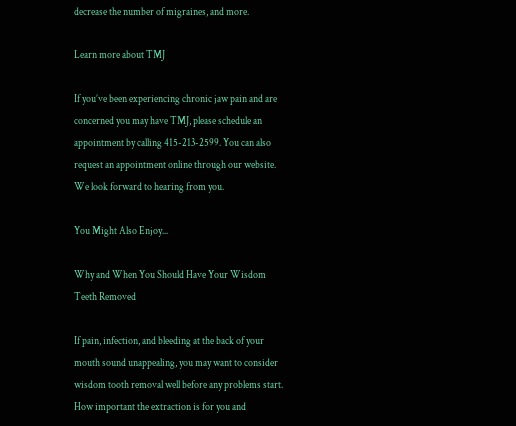decrease the number of migraines, and more.

Learn more about TMJ

If you’ve been experiencing chronic jaw pain and are concerned you may have TMJ, please schedule an appointment by calling 415-213-2599. You can also request an appointment online through our website. We look forward to hearing from you.

You Might Also Enjoy...

Why and When You Should Have Your Wisdom Teeth Removed

If pain, infection, and bleeding at the back of your mouth sound unappealing, you may want to consider wisdom tooth removal well before any problems start. How important the extraction is for you and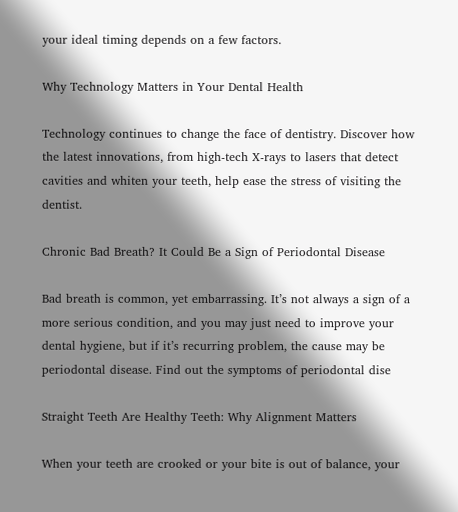your ideal timing depends on a few factors.

Why Technology Matters in Your Dental Health

Technology continues to change the face of dentistry. Discover how the latest innovations, from high-tech X-rays to lasers that detect cavities and whiten your teeth, help ease the stress of visiting the dentist.

Chronic Bad Breath? It Could Be a Sign of Periodontal Disease

Bad breath is common, yet embarrassing. It’s not always a sign of a more serious condition, and you may just need to improve your dental hygiene, but if it’s recurring problem, the cause may be periodontal disease. Find out the symptoms of periodontal dise

Straight Teeth Are Healthy Teeth: Why Alignment Matters

When your teeth are crooked or your bite is out of balance, your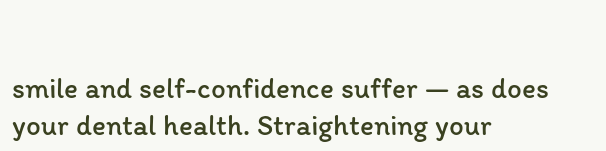smile and self-confidence suffer — as does your dental health. Straightening your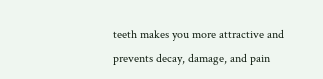teeth makes you more attractive and prevents decay, damage, and pain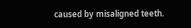caused by misaligned teeth.